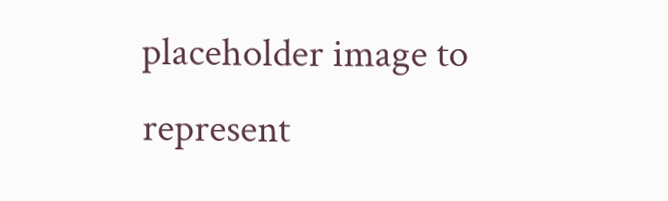placeholder image to represent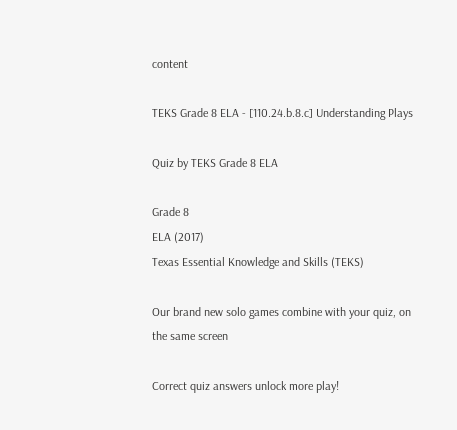content

TEKS Grade 8 ELA - [110.24.b.8.c] Understanding Plays

Quiz by TEKS Grade 8 ELA

Grade 8
ELA (2017)
Texas Essential Knowledge and Skills (TEKS)

Our brand new solo games combine with your quiz, on the same screen

Correct quiz answers unlock more play!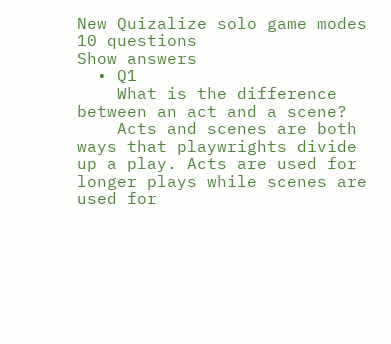New Quizalize solo game modes
10 questions
Show answers
  • Q1
    What is the difference between an act and a scene?
    Acts and scenes are both ways that playwrights divide up a play. Acts are used for longer plays while scenes are used for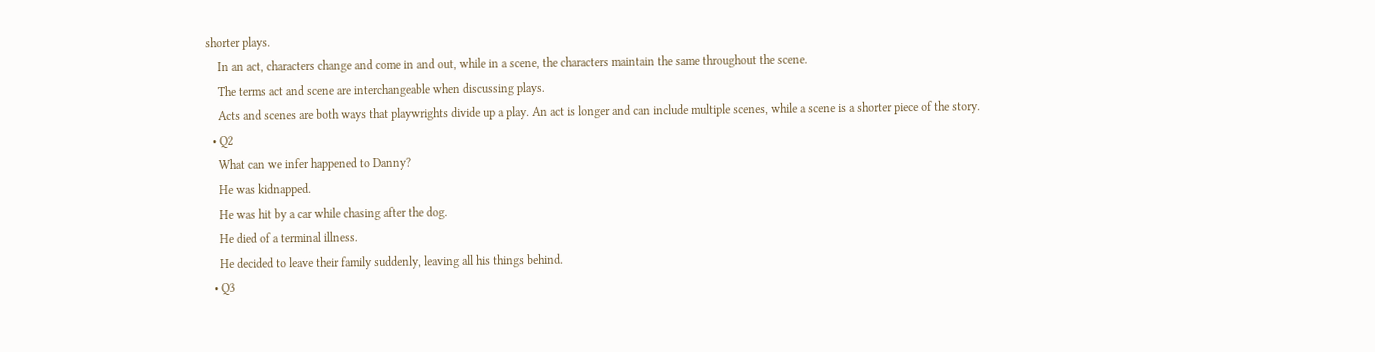shorter plays.
    In an act, characters change and come in and out, while in a scene, the characters maintain the same throughout the scene.
    The terms act and scene are interchangeable when discussing plays.
    Acts and scenes are both ways that playwrights divide up a play. An act is longer and can include multiple scenes, while a scene is a shorter piece of the story.
  • Q2
    What can we infer happened to Danny?
    He was kidnapped.
    He was hit by a car while chasing after the dog.
    He died of a terminal illness.
    He decided to leave their family suddenly, leaving all his things behind.
  • Q3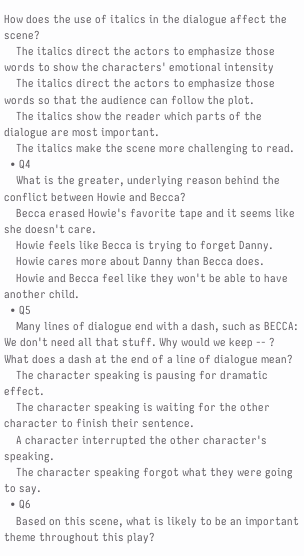How does the use of italics in the dialogue affect the scene?
    The italics direct the actors to emphasize those words to show the characters' emotional intensity
    The italics direct the actors to emphasize those words so that the audience can follow the plot.
    The italics show the reader which parts of the dialogue are most important.
    The italics make the scene more challenging to read.
  • Q4
    What is the greater, underlying reason behind the conflict between Howie and Becca?
    Becca erased Howie's favorite tape and it seems like she doesn't care.
    Howie feels like Becca is trying to forget Danny.
    Howie cares more about Danny than Becca does.
    Howie and Becca feel like they won't be able to have another child.
  • Q5
    Many lines of dialogue end with a dash, such as BECCA: We don't need all that stuff. Why would we keep -- ? What does a dash at the end of a line of dialogue mean?
    The character speaking is pausing for dramatic effect.
    The character speaking is waiting for the other character to finish their sentence.
    A character interrupted the other character's speaking.
    The character speaking forgot what they were going to say.
  • Q6
    Based on this scene, what is likely to be an important theme throughout this play?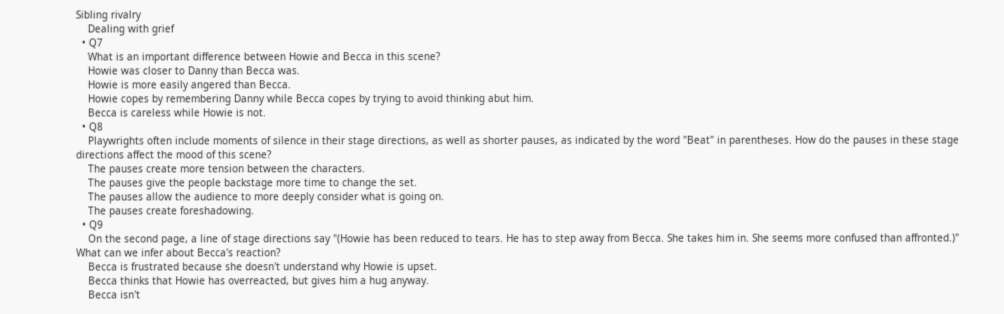Sibling rivalry
    Dealing with grief
  • Q7
    What is an important difference between Howie and Becca in this scene?
    Howie was closer to Danny than Becca was.
    Howie is more easily angered than Becca.
    Howie copes by remembering Danny while Becca copes by trying to avoid thinking abut him.
    Becca is careless while Howie is not.
  • Q8
    Playwrights often include moments of silence in their stage directions, as well as shorter pauses, as indicated by the word "Beat" in parentheses. How do the pauses in these stage directions affect the mood of this scene?
    The pauses create more tension between the characters.
    The pauses give the people backstage more time to change the set.
    The pauses allow the audience to more deeply consider what is going on.
    The pauses create foreshadowing.
  • Q9
    On the second page, a line of stage directions say "(Howie has been reduced to tears. He has to step away from Becca. She takes him in. She seems more confused than affronted.)" What can we infer about Becca's reaction?
    Becca is frustrated because she doesn't understand why Howie is upset.
    Becca thinks that Howie has overreacted, but gives him a hug anyway.
    Becca isn't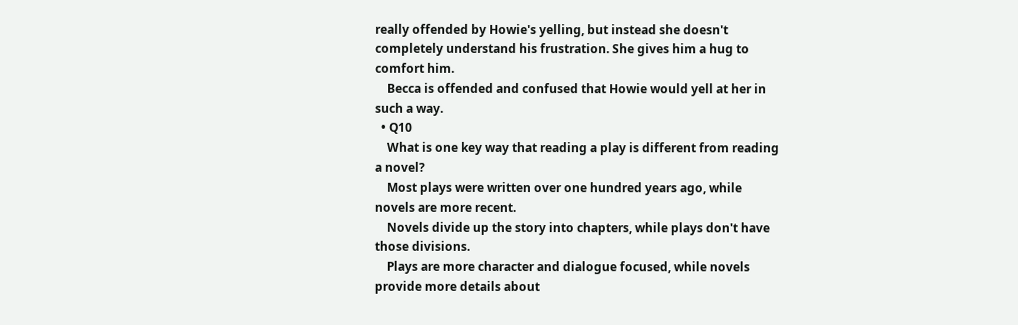really offended by Howie's yelling, but instead she doesn't completely understand his frustration. She gives him a hug to comfort him.
    Becca is offended and confused that Howie would yell at her in such a way.
  • Q10
    What is one key way that reading a play is different from reading a novel?
    Most plays were written over one hundred years ago, while novels are more recent.
    Novels divide up the story into chapters, while plays don't have those divisions.
    Plays are more character and dialogue focused, while novels provide more details about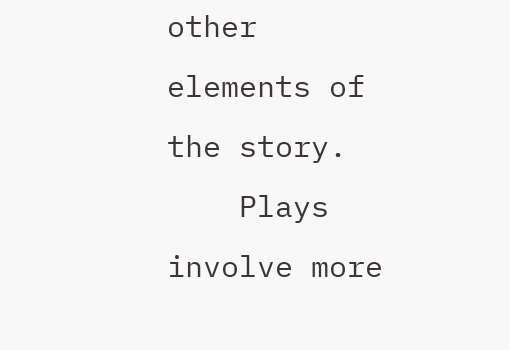other elements of the story.
    Plays involve more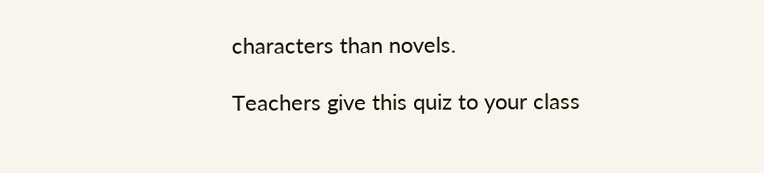characters than novels.

Teachers give this quiz to your class